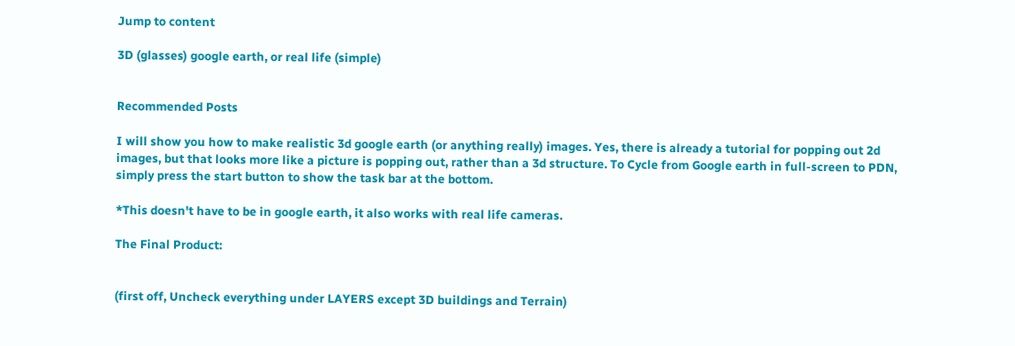Jump to content

3D (glasses) google earth, or real life (simple)


Recommended Posts

I will show you how to make realistic 3d google earth (or anything really) images. Yes, there is already a tutorial for popping out 2d images, but that looks more like a picture is popping out, rather than a 3d structure. To Cycle from Google earth in full-screen to PDN, simply press the start button to show the task bar at the bottom.

*This doesn't have to be in google earth, it also works with real life cameras.

The Final Product:


(first off, Uncheck everything under LAYERS except 3D buildings and Terrain)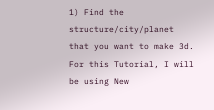1) Find the structure/city/planet that you want to make 3d. For this Tutorial, I will be using New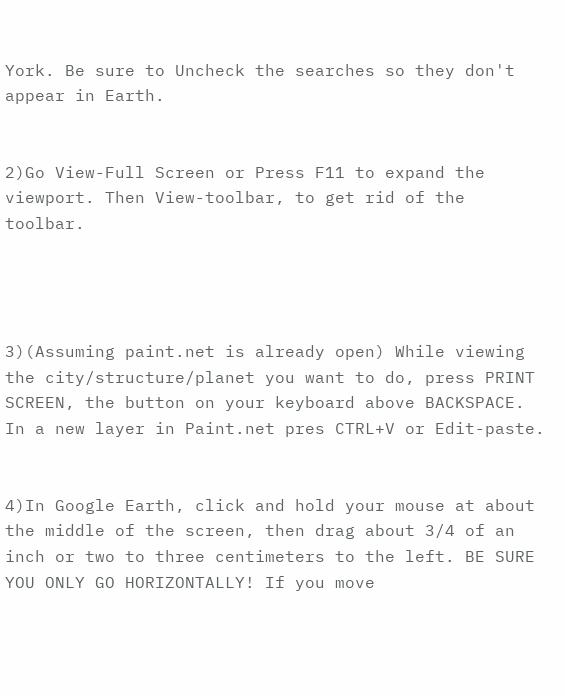York. Be sure to Uncheck the searches so they don't appear in Earth.


2)Go View-Full Screen or Press F11 to expand the viewport. Then View-toolbar, to get rid of the toolbar.




3)(Assuming paint.net is already open) While viewing the city/structure/planet you want to do, press PRINT SCREEN, the button on your keyboard above BACKSPACE. In a new layer in Paint.net pres CTRL+V or Edit-paste.


4)In Google Earth, click and hold your mouse at about the middle of the screen, then drag about 3/4 of an inch or two to three centimeters to the left. BE SURE YOU ONLY GO HORIZONTALLY! If you move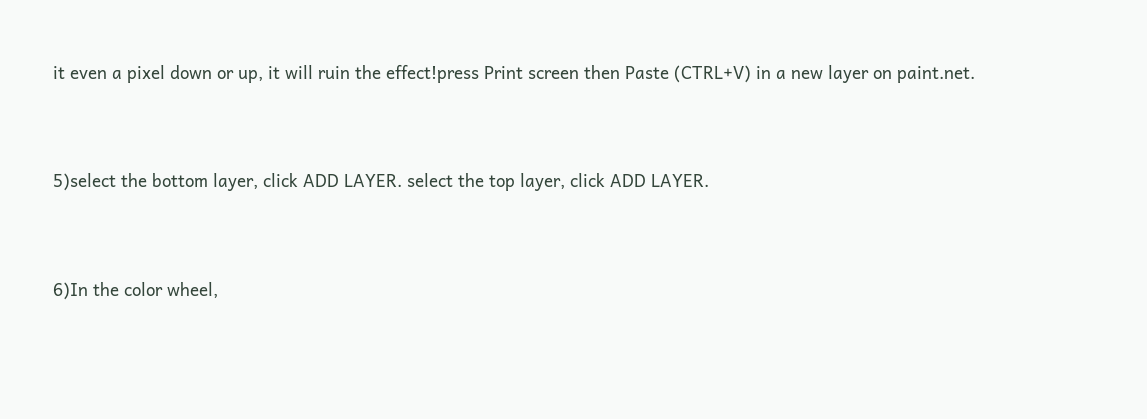it even a pixel down or up, it will ruin the effect!press Print screen then Paste (CTRL+V) in a new layer on paint.net.


5)select the bottom layer, click ADD LAYER. select the top layer, click ADD LAYER.


6)In the color wheel,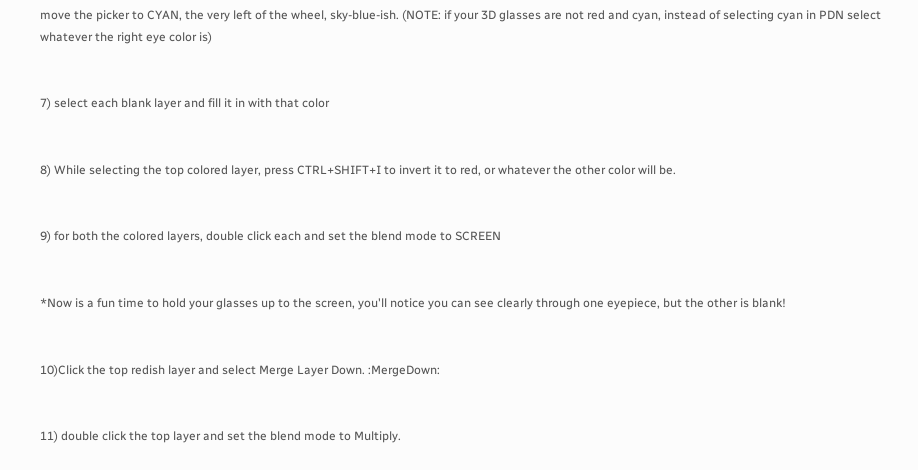move the picker to CYAN, the very left of the wheel, sky-blue-ish. (NOTE: if your 3D glasses are not red and cyan, instead of selecting cyan in PDN select whatever the right eye color is)


7) select each blank layer and fill it in with that color


8) While selecting the top colored layer, press CTRL+SHIFT+I to invert it to red, or whatever the other color will be.


9) for both the colored layers, double click each and set the blend mode to SCREEN


*Now is a fun time to hold your glasses up to the screen, you'll notice you can see clearly through one eyepiece, but the other is blank!


10)Click the top redish layer and select Merge Layer Down. :MergeDown:


11) double click the top layer and set the blend mode to Multiply.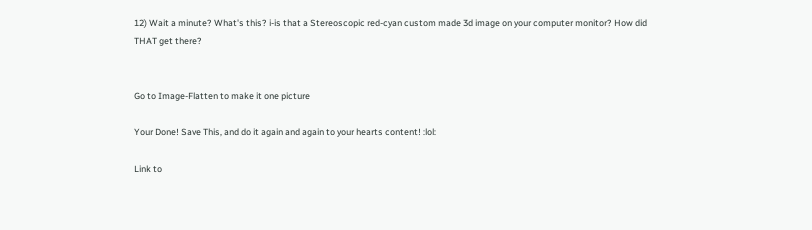12) Wait a minute? What's this? i-is that a Stereoscopic red-cyan custom made 3d image on your computer monitor? How did THAT get there?


Go to Image-Flatten to make it one picture

Your Done! Save This, and do it again and again to your hearts content! :lol:

Link to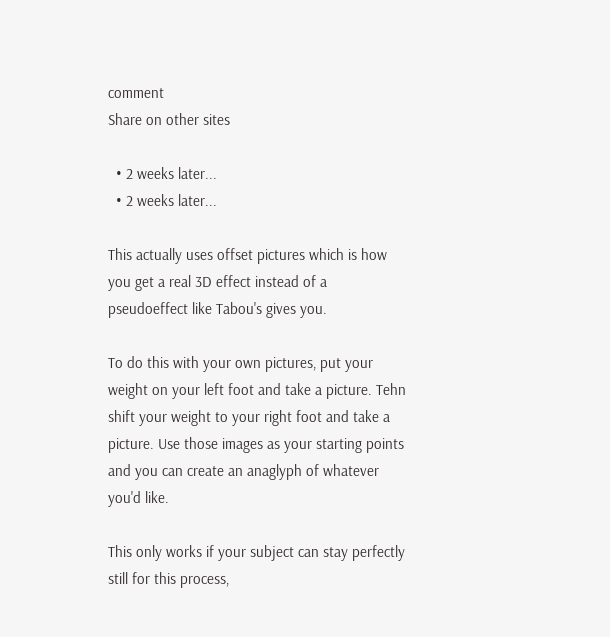comment
Share on other sites

  • 2 weeks later...
  • 2 weeks later...

This actually uses offset pictures which is how you get a real 3D effect instead of a pseudoeffect like Tabou's gives you.

To do this with your own pictures, put your weight on your left foot and take a picture. Tehn shift your weight to your right foot and take a picture. Use those images as your starting points and you can create an anaglyph of whatever you'd like.

This only works if your subject can stay perfectly still for this process,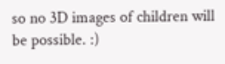so no 3D images of children will be possible. :)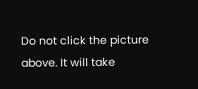Do not click the picture above. It will take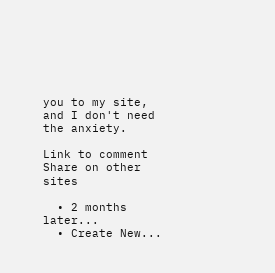you to my site, and I don't need the anxiety.

Link to comment
Share on other sites

  • 2 months later...
  • Create New...